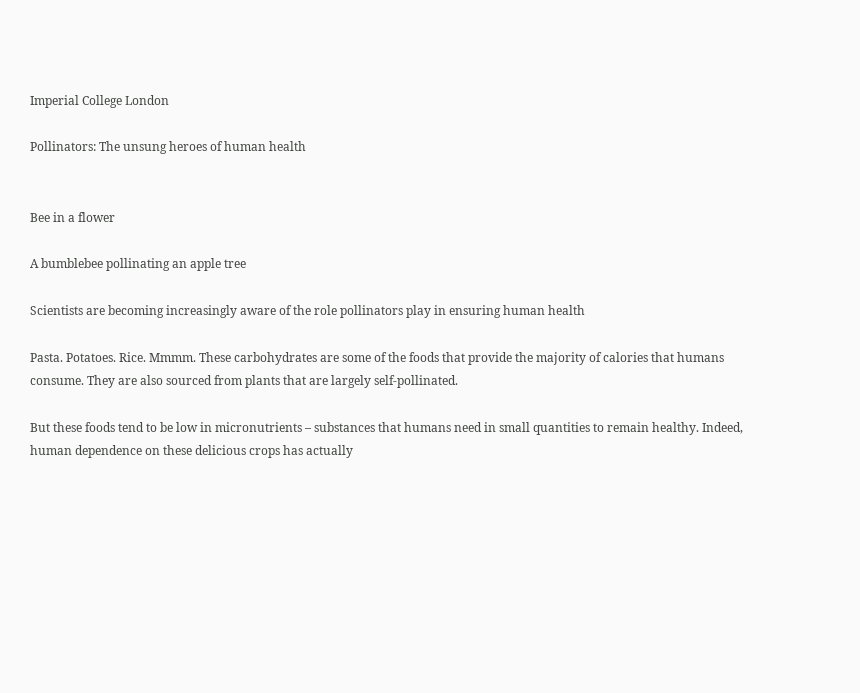Imperial College London

Pollinators: The unsung heroes of human health


Bee in a flower

A bumblebee pollinating an apple tree

Scientists are becoming increasingly aware of the role pollinators play in ensuring human health

Pasta. Potatoes. Rice. Mmmm. These carbohydrates are some of the foods that provide the majority of calories that humans consume. They are also sourced from plants that are largely self-pollinated.

But these foods tend to be low in micronutrients – substances that humans need in small quantities to remain healthy. Indeed, human dependence on these delicious crops has actually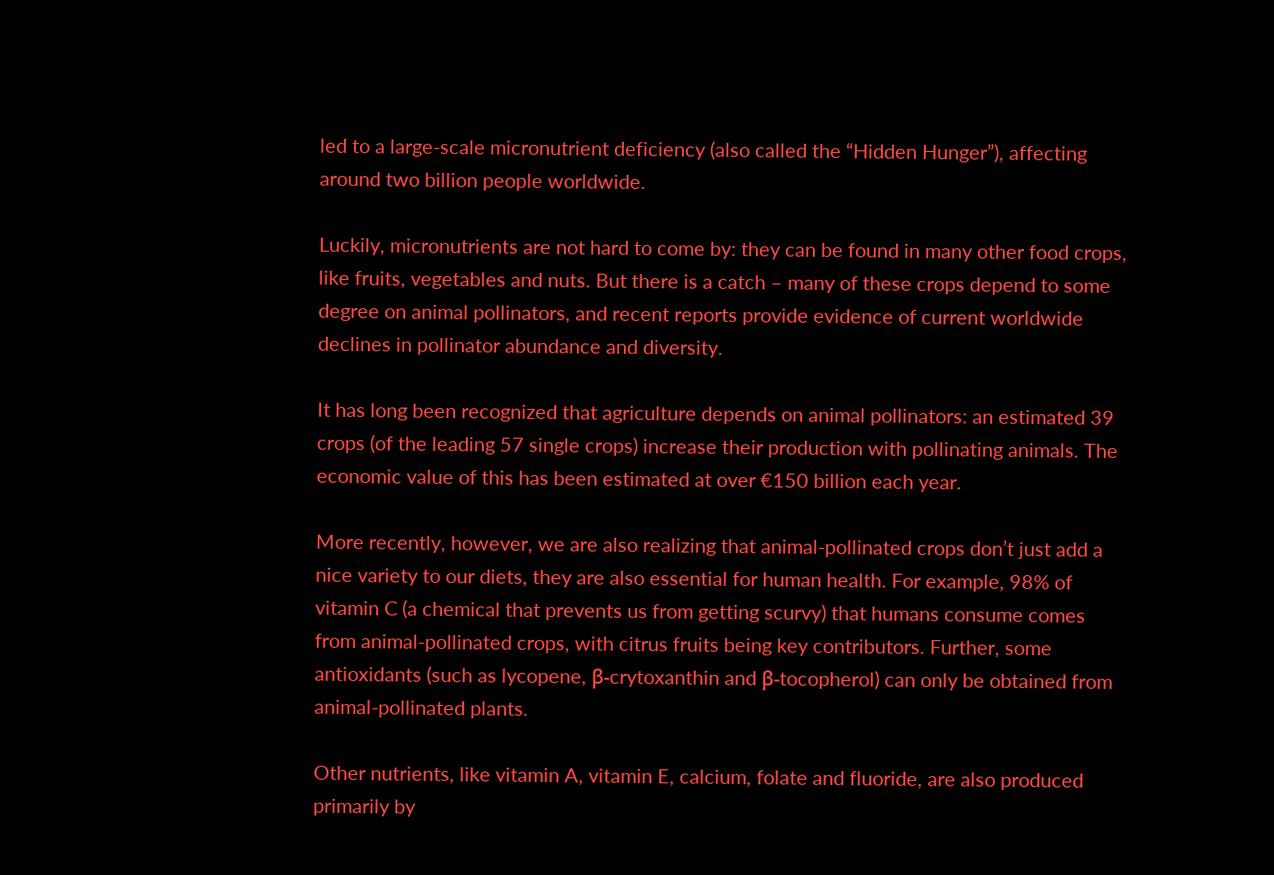led to a large-scale micronutrient deficiency (also called the “Hidden Hunger”), affecting around two billion people worldwide.

Luckily, micronutrients are not hard to come by: they can be found in many other food crops, like fruits, vegetables and nuts. But there is a catch – many of these crops depend to some degree on animal pollinators, and recent reports provide evidence of current worldwide declines in pollinator abundance and diversity.

It has long been recognized that agriculture depends on animal pollinators: an estimated 39 crops (of the leading 57 single crops) increase their production with pollinating animals. The economic value of this has been estimated at over €150 billion each year.

More recently, however, we are also realizing that animal-pollinated crops don’t just add a nice variety to our diets, they are also essential for human health. For example, 98% of vitamin C (a chemical that prevents us from getting scurvy) that humans consume comes from animal-pollinated crops, with citrus fruits being key contributors. Further, some antioxidants (such as lycopene, β-crytoxanthin and β-tocopherol) can only be obtained from animal-pollinated plants.

Other nutrients, like vitamin A, vitamin E, calcium, folate and fluoride, are also produced primarily by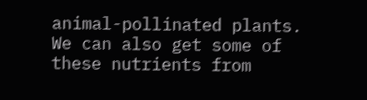animal-pollinated plants. We can also get some of these nutrients from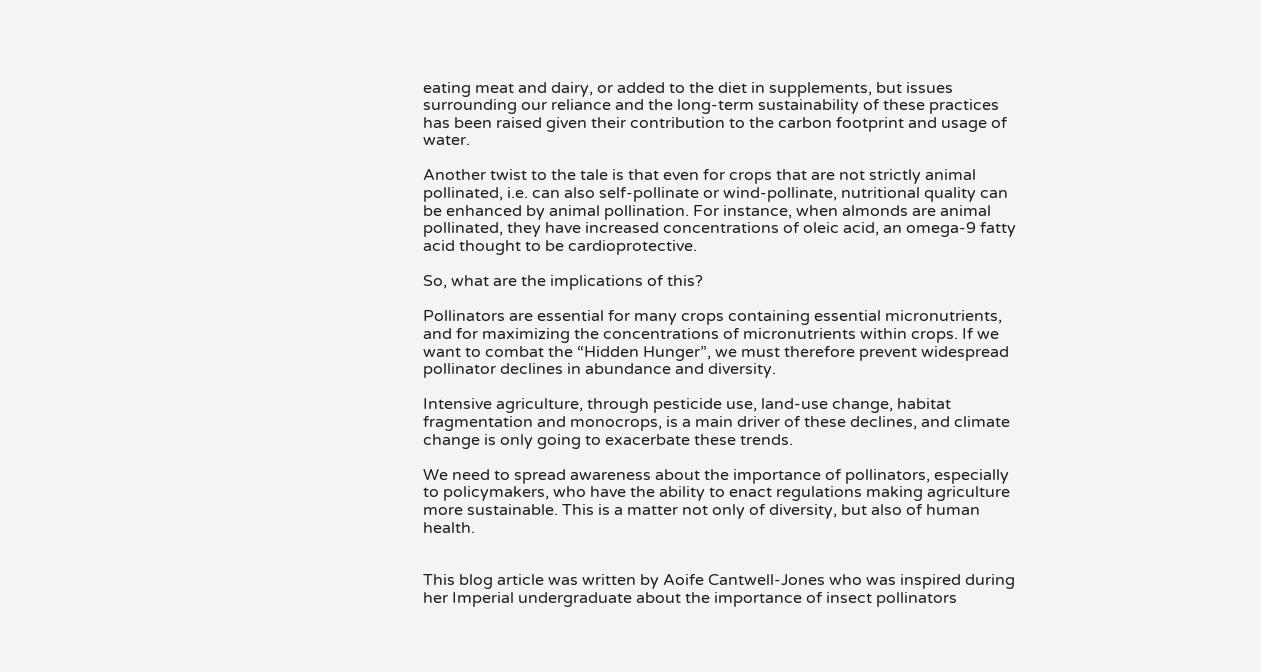eating meat and dairy, or added to the diet in supplements, but issues surrounding our reliance and the long-term sustainability of these practices has been raised given their contribution to the carbon footprint and usage of water.

Another twist to the tale is that even for crops that are not strictly animal pollinated, i.e. can also self-pollinate or wind-pollinate, nutritional quality can be enhanced by animal pollination. For instance, when almonds are animal pollinated, they have increased concentrations of oleic acid, an omega-9 fatty acid thought to be cardioprotective.

So, what are the implications of this?

Pollinators are essential for many crops containing essential micronutrients, and for maximizing the concentrations of micronutrients within crops. If we want to combat the “Hidden Hunger”, we must therefore prevent widespread pollinator declines in abundance and diversity.

Intensive agriculture, through pesticide use, land-use change, habitat fragmentation and monocrops, is a main driver of these declines, and climate change is only going to exacerbate these trends.

We need to spread awareness about the importance of pollinators, especially to policymakers, who have the ability to enact regulations making agriculture more sustainable. This is a matter not only of diversity, but also of human health.


This blog article was written by Aoife Cantwell-Jones who was inspired during her Imperial undergraduate about the importance of insect pollinators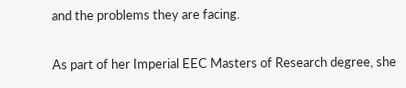and the problems they are facing.

As part of her Imperial EEC Masters of Research degree, she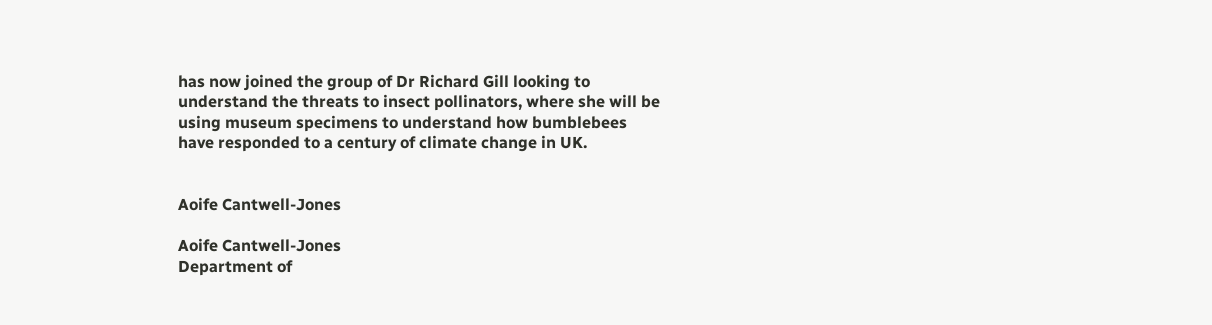has now joined the group of Dr Richard Gill looking to understand the threats to insect pollinators, where she will be using museum specimens to understand how bumblebees have responded to a century of climate change in UK.


Aoife Cantwell-Jones

Aoife Cantwell-Jones
Department of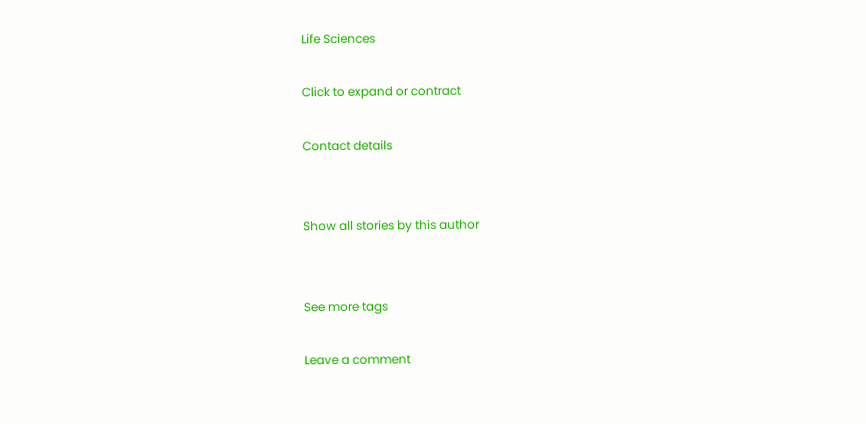Life Sciences

Click to expand or contract

Contact details


Show all stories by this author


See more tags

Leave a comment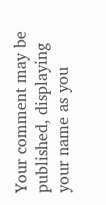Your comment may be published, displaying your name as you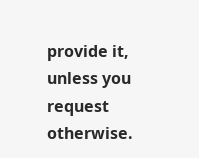provide it, unless you request otherwise.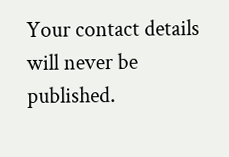Your contact details will never be published.